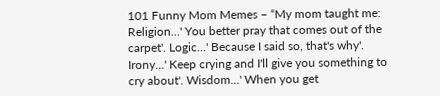101 Funny Mom Memes – “My mom taught me: Religion…' You better pray that comes out of the carpet'. Logic…' Because I said so, that's why'. Irony…' Keep crying and I'll give you something to cry about'. Wisdom…' When you get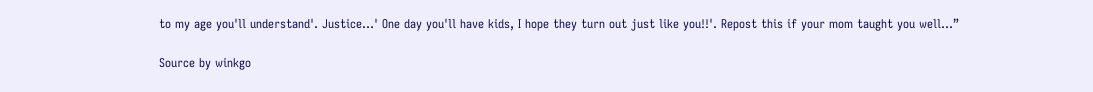to my age you'll understand'. Justice…' One day you'll have kids, I hope they turn out just like you!!'. Repost this if your mom taught you well…”

Source by winkgo